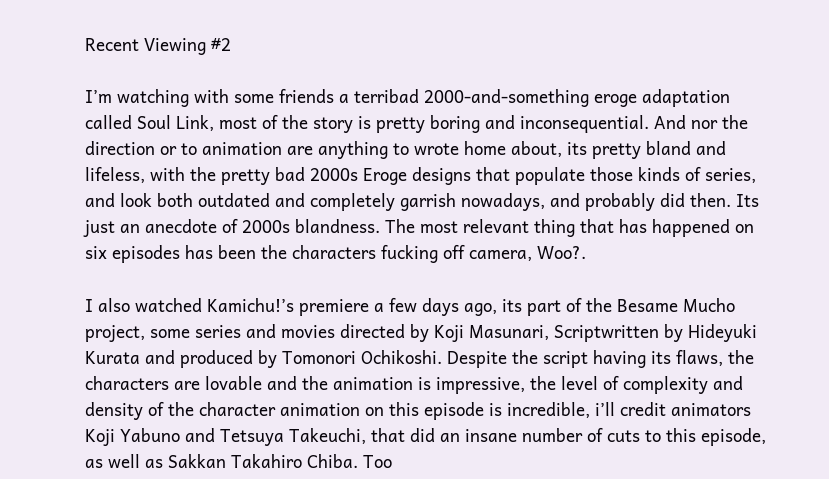Recent Viewing #2

I’m watching with some friends a terribad 2000-and-something eroge adaptation called Soul Link, most of the story is pretty boring and inconsequential. And nor the direction or to animation are anything to wrote home about, its pretty bland and lifeless, with the pretty bad 2000s Eroge designs that populate those kinds of series, and look both outdated and completely garrish nowadays, and probably did then. Its just an anecdote of 2000s blandness. The most relevant thing that has happened on six episodes has been the characters fucking off camera, Woo?.

I also watched Kamichu!’s premiere a few days ago, its part of the Besame Mucho project, some series and movies directed by Koji Masunari, Scriptwritten by Hideyuki Kurata and produced by Tomonori Ochikoshi. Despite the script having its flaws, the characters are lovable and the animation is impressive, the level of complexity and density of the character animation on this episode is incredible, i’ll credit animators Koji Yabuno and Tetsuya Takeuchi, that did an insane number of cuts to this episode, as well as Sakkan Takahiro Chiba. Too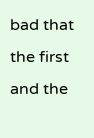bad that the first and the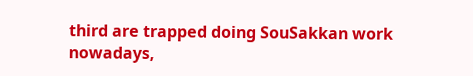third are trapped doing SouSakkan work nowadays,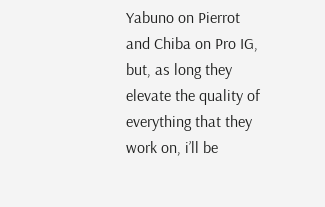Yabuno on Pierrot and Chiba on Pro IG, but, as long they elevate the quality of everything that they work on, i’ll be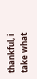thankful, i take what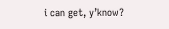i can get, y’know?